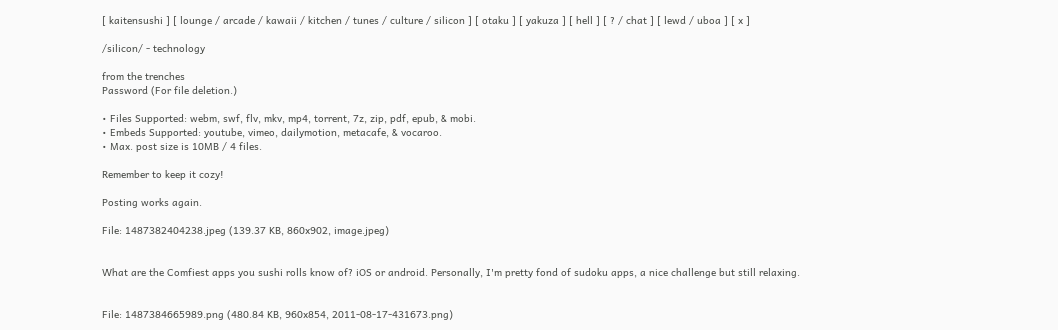[ kaitensushi ] [ lounge / arcade / kawaii / kitchen / tunes / culture / silicon ] [ otaku ] [ yakuza ] [ hell ] [ ? / chat ] [ lewd / uboa ] [ x ]

/silicon/ - technology

from the trenches
Password (For file deletion.)

• Files Supported: webm, swf, flv, mkv, mp4, torrent, 7z, zip, pdf, epub, & mobi.
• Embeds Supported: youtube, vimeo, dailymotion, metacafe, & vocaroo.
• Max. post size is 10MB / 4 files.

Remember to keep it cozy!

Posting works again.

File: 1487382404238.jpeg (139.37 KB, 860x902, image.jpeg)


What are the Comfiest apps you sushi rolls know of? iOS or android. Personally, I'm pretty fond of sudoku apps, a nice challenge but still relaxing.


File: 1487384665989.png (480.84 KB, 960x854, 2011-08-17-431673.png)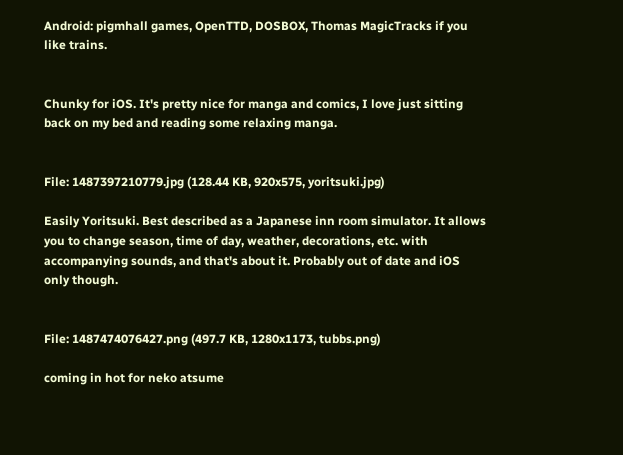Android: pigmhall games, OpenTTD, DOSBOX, Thomas MagicTracks if you like trains.


Chunky for iOS. It's pretty nice for manga and comics, I love just sitting back on my bed and reading some relaxing manga.


File: 1487397210779.jpg (128.44 KB, 920x575, yoritsuki.jpg)

Easily Yoritsuki. Best described as a Japanese inn room simulator. It allows you to change season, time of day, weather, decorations, etc. with accompanying sounds, and that's about it. Probably out of date and iOS only though.


File: 1487474076427.png (497.7 KB, 1280x1173, tubbs.png)

coming in hot for neko atsume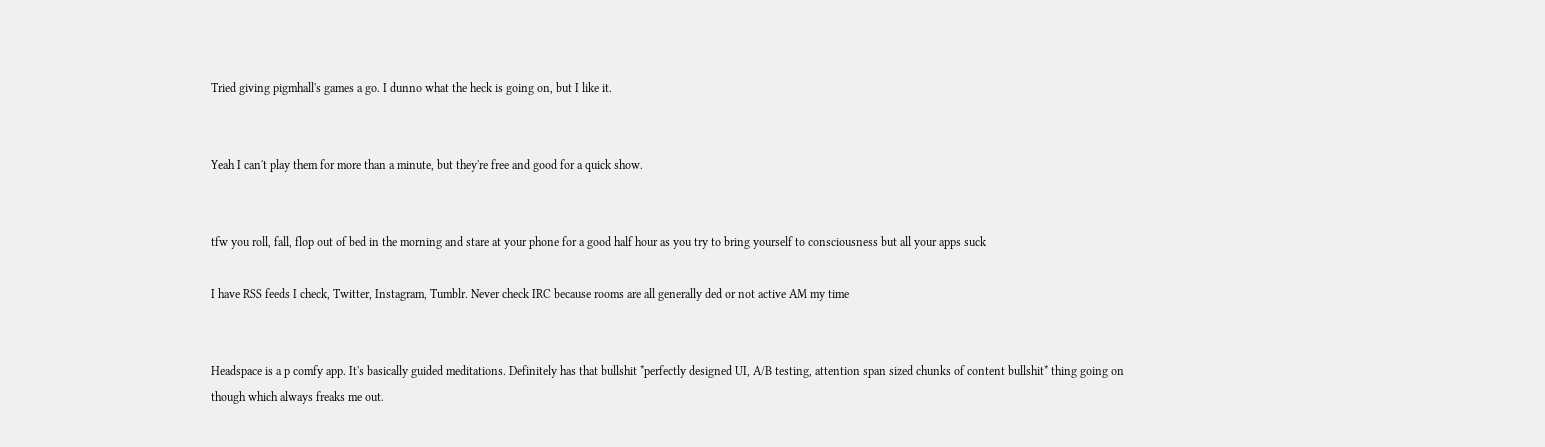Tried giving pigmhall's games a go. I dunno what the heck is going on, but I like it.


Yeah I can't play them for more than a minute, but they're free and good for a quick show.


tfw you roll, fall, flop out of bed in the morning and stare at your phone for a good half hour as you try to bring yourself to consciousness but all your apps suck

I have RSS feeds I check, Twitter, Instagram, Tumblr. Never check IRC because rooms are all generally ded or not active AM my time


Headspace is a p comfy app. It's basically guided meditations. Definitely has that bullshit *perfectly designed UI, A/B testing, attention span sized chunks of content bullshit* thing going on though which always freaks me out.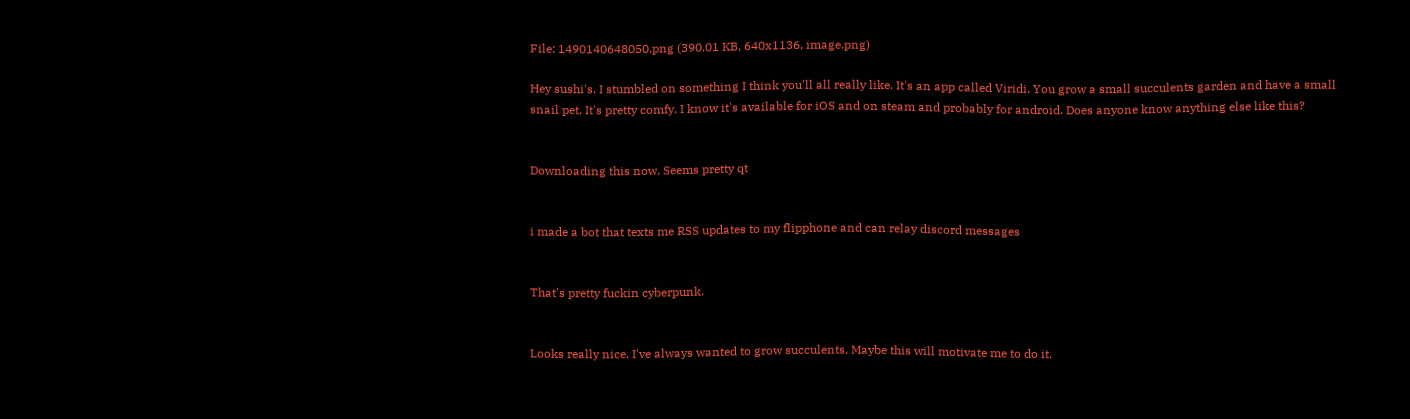File: 1490140648050.png (390.01 KB, 640x1136, image.png)

Hey sushi's. I stumbled on something I think you'll all really like. It's an app called Viridi. You grow a small succulents garden and have a small snail pet. It's pretty comfy. I know it's available for iOS and on steam and probably for android. Does anyone know anything else like this?


Downloading this now. Seems pretty qt


i made a bot that texts me RSS updates to my flipphone and can relay discord messages


That's pretty fuckin cyberpunk.


Looks really nice. I've always wanted to grow succulents. Maybe this will motivate me to do it.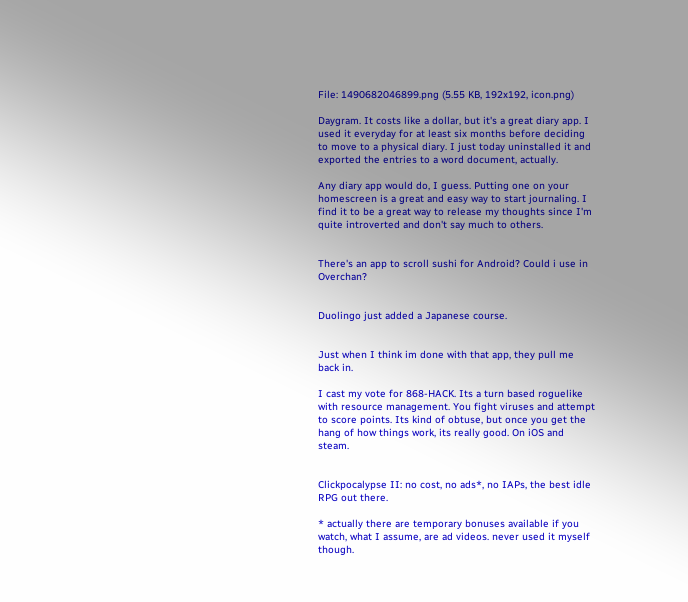File: 1490682046899.png (5.55 KB, 192x192, icon.png)

Daygram. It costs like a dollar, but it's a great diary app. I used it everyday for at least six months before deciding to move to a physical diary. I just today uninstalled it and exported the entries to a word document, actually.

Any diary app would do, I guess. Putting one on your homescreen is a great and easy way to start journaling. I find it to be a great way to release my thoughts since I'm quite introverted and don't say much to others.


There's an app to scroll sushi for Android? Could i use in Overchan?


Duolingo just added a Japanese course.


Just when I think im done with that app, they pull me back in.

I cast my vote for 868-HACK. Its a turn based roguelike with resource management. You fight viruses and attempt to score points. Its kind of obtuse, but once you get the hang of how things work, its really good. On iOS and steam.


Clickpocalypse II: no cost, no ads*, no IAPs, the best idle RPG out there.

* actually there are temporary bonuses available if you watch, what I assume, are ad videos. never used it myself though.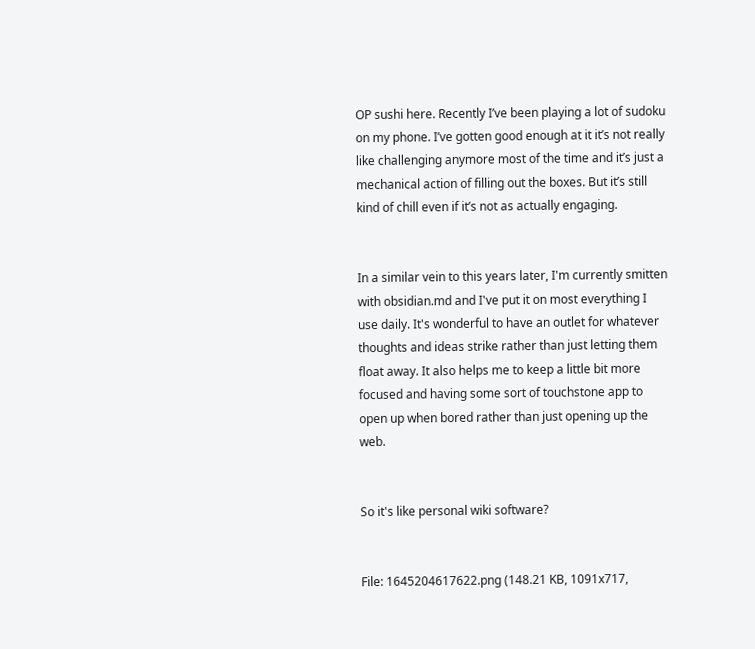OP sushi here. Recently I’ve been playing a lot of sudoku on my phone. I’ve gotten good enough at it it’s not really like challenging anymore most of the time and it’s just a mechanical action of filling out the boxes. But it’s still kind of chill even if it’s not as actually engaging.


In a similar vein to this years later, I'm currently smitten with obsidian.md and I've put it on most everything I use daily. It's wonderful to have an outlet for whatever thoughts and ideas strike rather than just letting them float away. It also helps me to keep a little bit more focused and having some sort of touchstone app to open up when bored rather than just opening up the web.


So it's like personal wiki software?


File: 1645204617622.png (148.21 KB, 1091x717,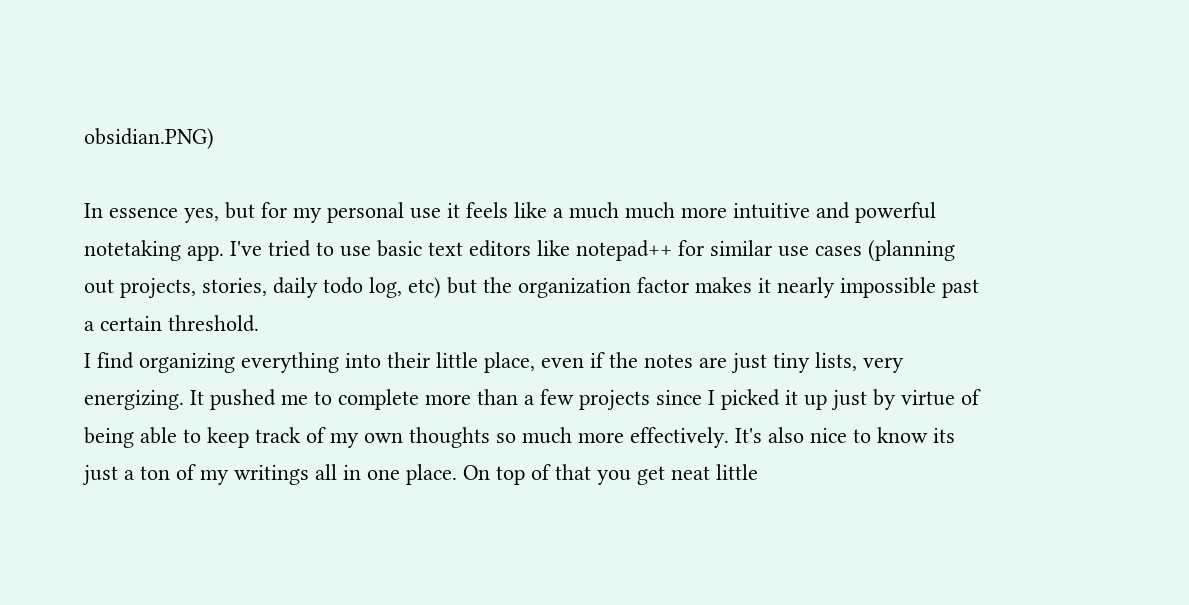obsidian.PNG)

In essence yes, but for my personal use it feels like a much much more intuitive and powerful notetaking app. I've tried to use basic text editors like notepad++ for similar use cases (planning out projects, stories, daily todo log, etc) but the organization factor makes it nearly impossible past a certain threshold.
I find organizing everything into their little place, even if the notes are just tiny lists, very energizing. It pushed me to complete more than a few projects since I picked it up just by virtue of being able to keep track of my own thoughts so much more effectively. It's also nice to know its just a ton of my writings all in one place. On top of that you get neat little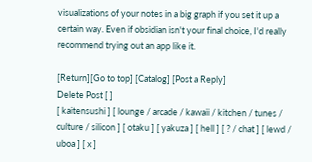visualizations of your notes in a big graph if you set it up a certain way. Even if obsidian isn't your final choice, I'd really recommend trying out an app like it.

[Return][Go to top] [Catalog] [Post a Reply]
Delete Post [ ]
[ kaitensushi ] [ lounge / arcade / kawaii / kitchen / tunes / culture / silicon ] [ otaku ] [ yakuza ] [ hell ] [ ? / chat ] [ lewd / uboa ] [ x ]